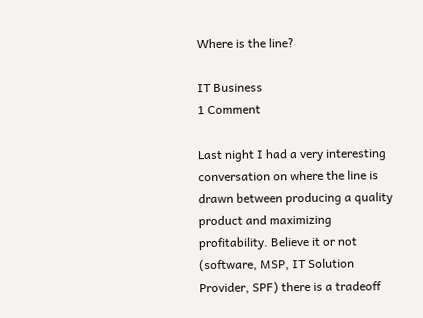Where is the line?

IT Business
1 Comment

Last night I had a very interesting conversation on where the line is drawn between producing a quality product and maximizing profitability. Believe it or not (software, MSP, IT Solution Provider, SPF) there is a tradeoff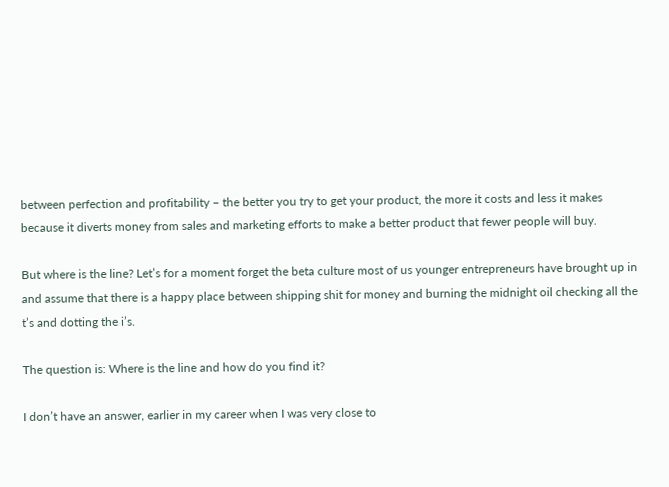between perfection and profitability – the better you try to get your product, the more it costs and less it makes because it diverts money from sales and marketing efforts to make a better product that fewer people will buy.

But where is the line? Let’s for a moment forget the beta culture most of us younger entrepreneurs have brought up in and assume that there is a happy place between shipping shit for money and burning the midnight oil checking all the t’s and dotting the i’s.

The question is: Where is the line and how do you find it?

I don’t have an answer, earlier in my career when I was very close to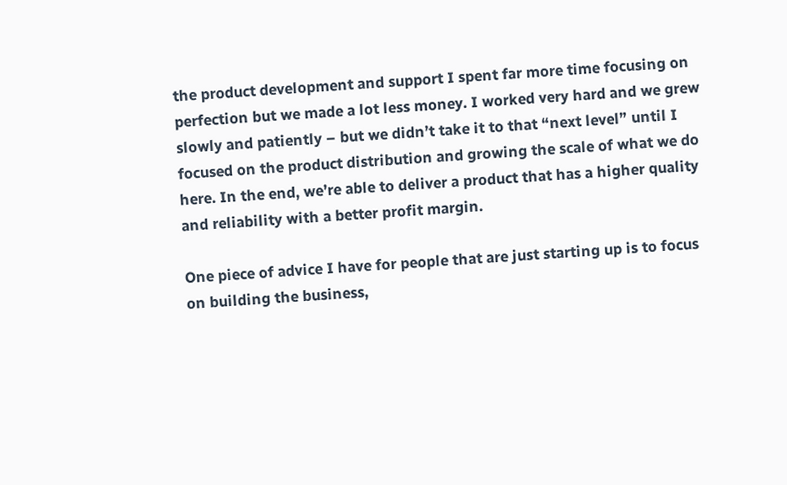the product development and support I spent far more time focusing on perfection but we made a lot less money. I worked very hard and we grew slowly and patiently – but we didn’t take it to that “next level” until I focused on the product distribution and growing the scale of what we do here. In the end, we’re able to deliver a product that has a higher quality and reliability with a better profit margin.

One piece of advice I have for people that are just starting up is to focus on building the business,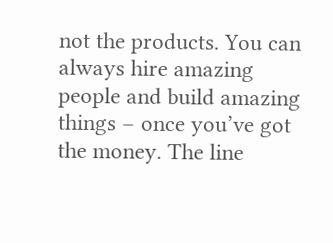not the products. You can always hire amazing people and build amazing things – once you’ve got the money. The line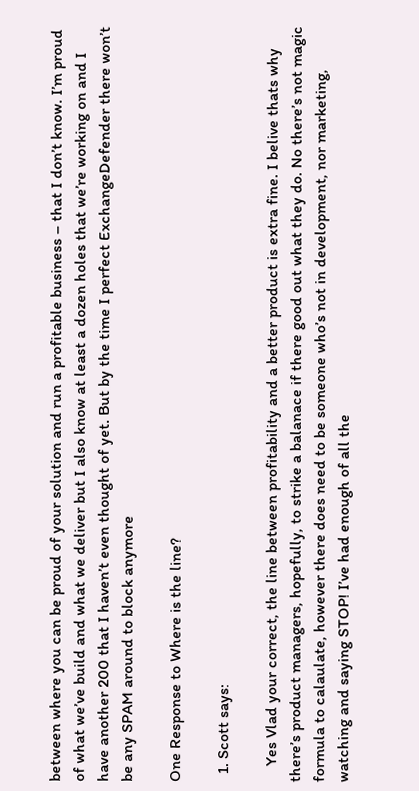between where you can be proud of your solution and run a profitable business – that I don’t know. I’m proud of what we’ve build and what we deliver but I also know at least a dozen holes that we’re working on and I have another 200 that I haven’t even thought of yet. But by the time I perfect ExchangeDefender there won’t be any SPAM around to block anymore

One Response to Where is the line?

  1. Scott says:

    Yes Vlad your correct, the line between profitability and a better product is extra fine. I belive thats why there’s product managers, hopefully, to strike a balanace if there good out what they do. No there’s not magic formula to calaulate, however there does need to be someone who’s not in development, nor marketing, watching and saying STOP! I’ve had enough of all the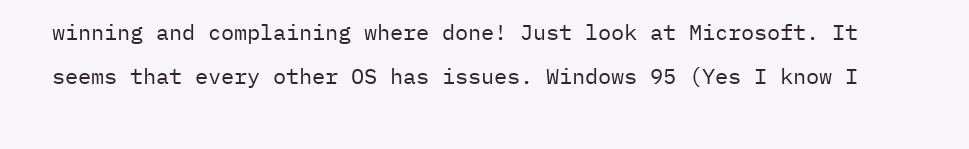winning and complaining where done! Just look at Microsoft. It seems that every other OS has issues. Windows 95 (Yes I know I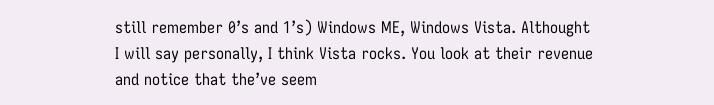still remember 0’s and 1’s) Windows ME, Windows Vista. Althought I will say personally, I think Vista rocks. You look at their revenue and notice that the’ve seem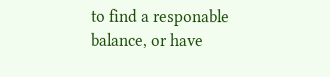to find a responable balance, or have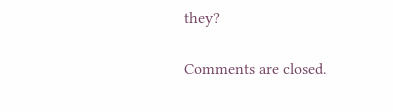they?

Comments are closed.